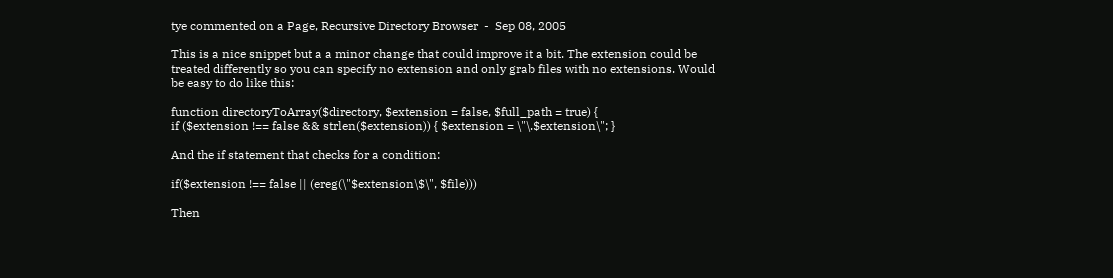tye commented on a Page, Recursive Directory Browser  -  Sep 08, 2005

This is a nice snippet but a a minor change that could improve it a bit. The extension could be treated differently so you can specify no extension and only grab files with no extensions. Would be easy to do like this:

function directoryToArray($directory, $extension = false, $full_path = true) {
if ($extension !== false && strlen($extension)) { $extension = \"\.$extension\"; }

And the if statement that checks for a condition:

if($extension !== false || (ereg(\"$extension\$\", $file)))

Then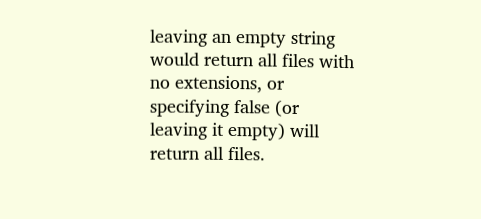leaving an empty string would return all files with no extensions, or specifying false (or leaving it empty) will return all files.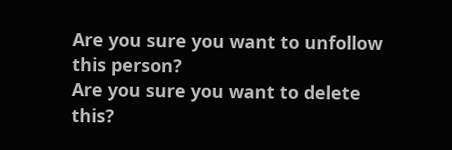Are you sure you want to unfollow this person?
Are you sure you want to delete this?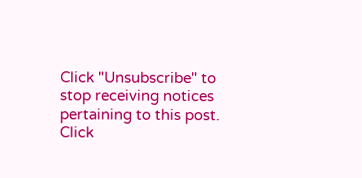Click "Unsubscribe" to stop receiving notices pertaining to this post.
Click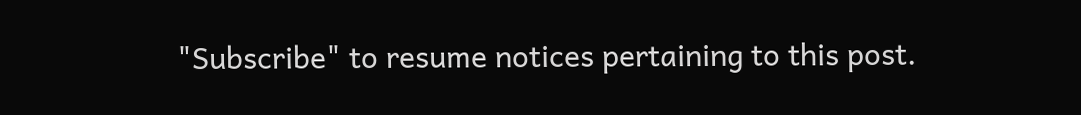"Subscribe" to resume notices pertaining to this post.